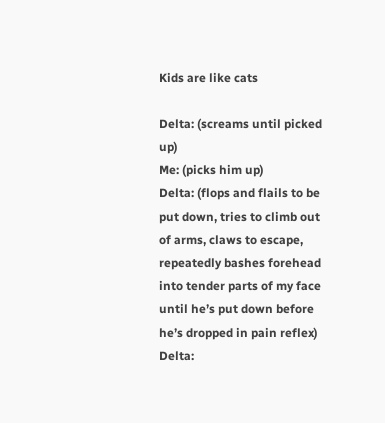Kids are like cats

Delta: (screams until picked up)
Me: (picks him up)
Delta: (flops and flails to be put down, tries to climb out of arms, claws to escape, repeatedly bashes forehead into tender parts of my face until he’s put down before he’s dropped in pain reflex)
Delta: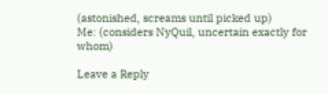(astonished, screams until picked up)
Me: (considers NyQuil, uncertain exactly for whom)

Leave a Reply